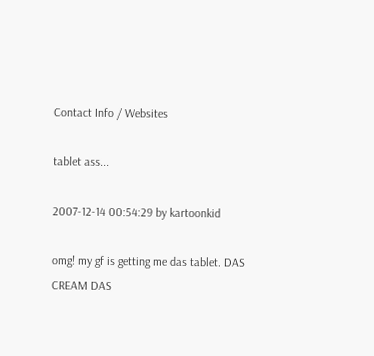Contact Info / Websites

tablet ass...

2007-12-14 00:54:29 by kartoonkid

omg! my gf is getting me das tablet. DAS CREAM DAS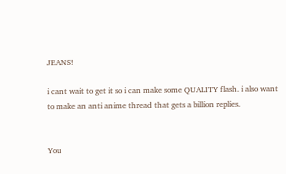JEANS!

i cant wait to get it so i can make some QUALITY flash. i also want to make an anti anime thread that gets a billion replies.


You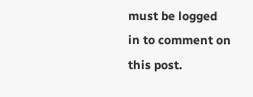must be logged in to comment on this post.